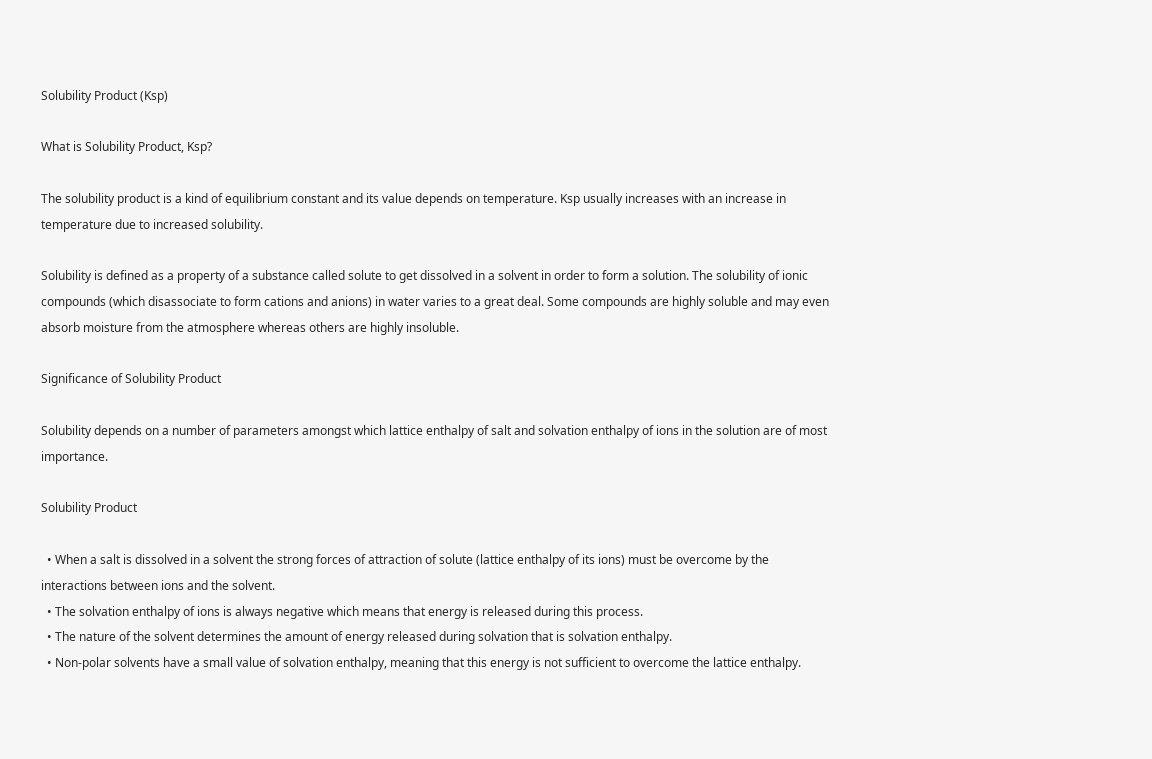Solubility Product (Ksp)

What is Solubility Product, Ksp?

The solubility product is a kind of equilibrium constant and its value depends on temperature. Ksp usually increases with an increase in temperature due to increased solubility.

Solubility is defined as a property of a substance called solute to get dissolved in a solvent in order to form a solution. The solubility of ionic compounds (which disassociate to form cations and anions) in water varies to a great deal. Some compounds are highly soluble and may even absorb moisture from the atmosphere whereas others are highly insoluble.

Significance of Solubility Product

Solubility depends on a number of parameters amongst which lattice enthalpy of salt and solvation enthalpy of ions in the solution are of most importance.

Solubility Product

  • When a salt is dissolved in a solvent the strong forces of attraction of solute (lattice enthalpy of its ions) must be overcome by the interactions between ions and the solvent.
  • The solvation enthalpy of ions is always negative which means that energy is released during this process.
  • The nature of the solvent determines the amount of energy released during solvation that is solvation enthalpy.
  • Non-polar solvents have a small value of solvation enthalpy, meaning that this energy is not sufficient to overcome the lattice enthalpy.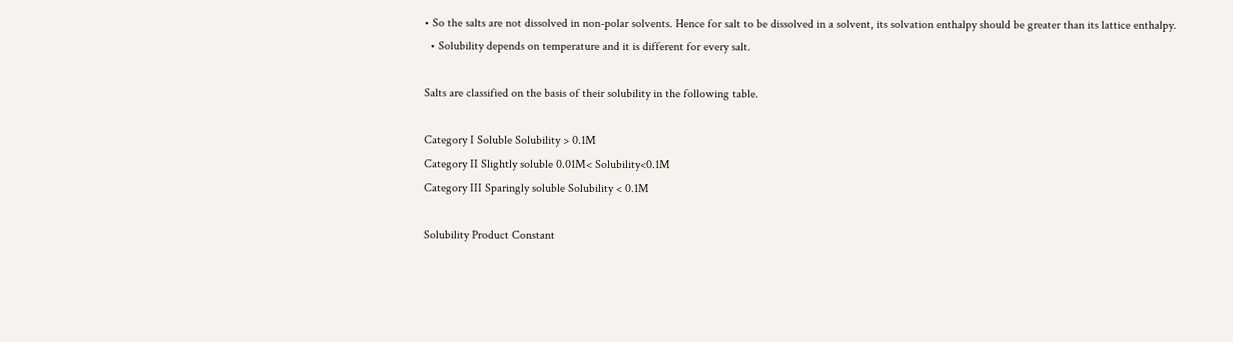• So the salts are not dissolved in non-polar solvents. Hence for salt to be dissolved in a solvent, its solvation enthalpy should be greater than its lattice enthalpy.
  • Solubility depends on temperature and it is different for every salt.

Salts are classified on the basis of their solubility in the following table.

Category I Soluble Solubility > 0.1M
Category II Slightly soluble 0.01M< Solubility<0.1M
Category III Sparingly soluble Solubility < 0.1M

Solubility Product Constant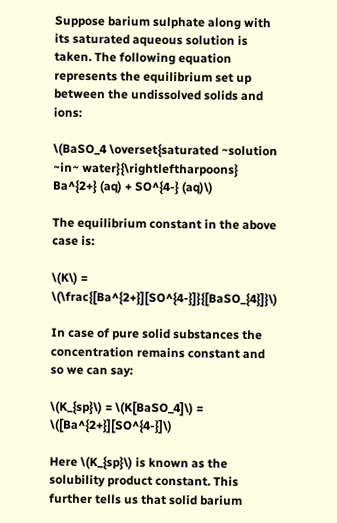Suppose barium sulphate along with its saturated aqueous solution is taken. The following equation represents the equilibrium set up between the undissolved solids and ions:

\(BaSO_4 \overset{saturated ~solution ~in~ water}{\rightleftharpoons}  Ba^{2+} (aq) + SO^{4-} (aq)\)

The equilibrium constant in the above case is:

\(K\) = \(\frac{[Ba^{2+}][SO^{4-}]}{[BaSO_{4}]}\)

In case of pure solid substances the concentration remains constant and so we can say:

\(K_{sp}\) = \(K[BaSO_4]\) = \([Ba^{2+}][SO^{4-}]\)

Here \(K_{sp}\) is known as the solubility product constant. This further tells us that solid barium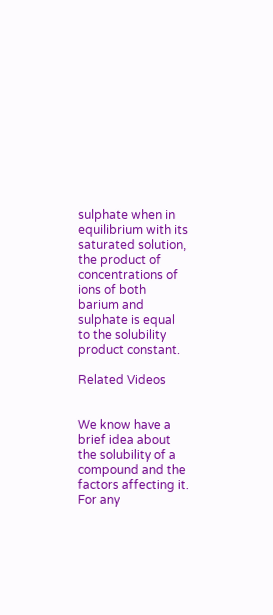sulphate when in equilibrium with its saturated solution, the product of concentrations of ions of both barium and sulphate is equal to the solubility product constant.

Related Videos


We know have a brief idea about the solubility of a compound and the factors affecting it. For any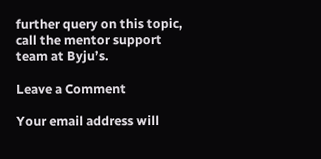further query on this topic, call the mentor support team at Byju’s.

Leave a Comment

Your email address will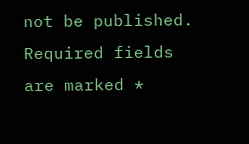not be published. Required fields are marked *